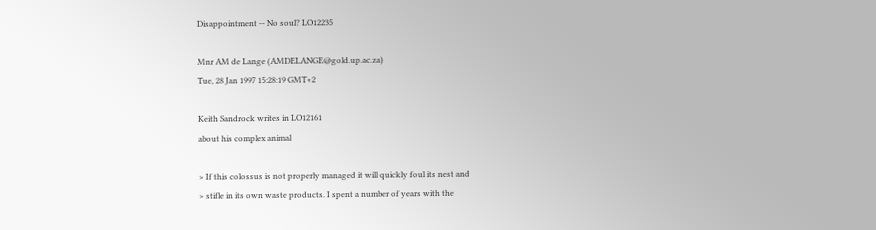Disappointment -- No soul? LO12235

Mnr AM de Lange (AMDELANGE@gold.up.ac.za)
Tue, 28 Jan 1997 15:28:19 GMT+2

Keith Sandrock writes in LO12161
about his complex animal

> If this colossus is not properly managed it will quickly foul its nest and
> stifle in its own waste products. I spent a number of years with the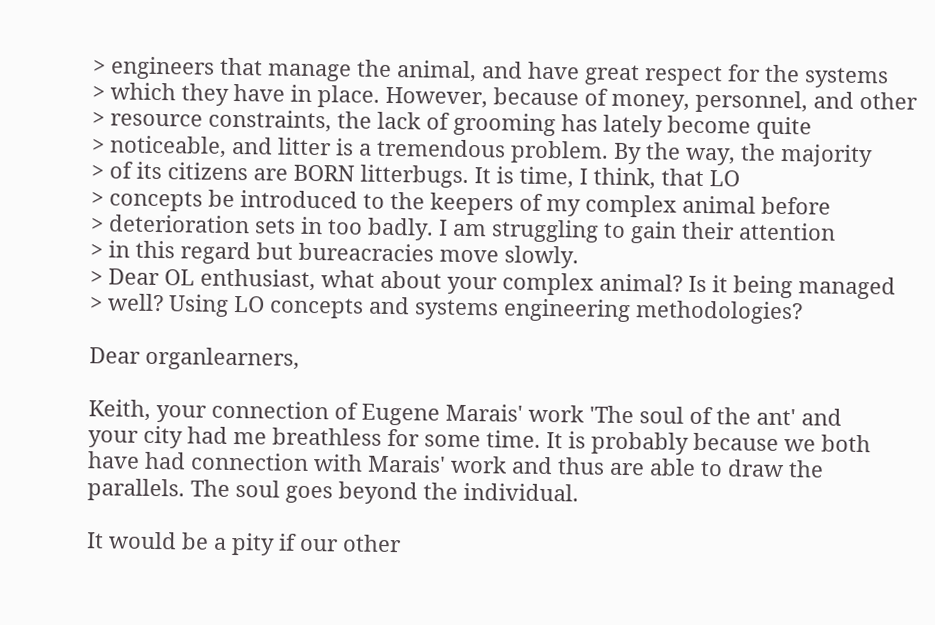> engineers that manage the animal, and have great respect for the systems
> which they have in place. However, because of money, personnel, and other
> resource constraints, the lack of grooming has lately become quite
> noticeable, and litter is a tremendous problem. By the way, the majority
> of its citizens are BORN litterbugs. It is time, I think, that LO
> concepts be introduced to the keepers of my complex animal before
> deterioration sets in too badly. I am struggling to gain their attention
> in this regard but bureacracies move slowly.
> Dear OL enthusiast, what about your complex animal? Is it being managed
> well? Using LO concepts and systems engineering methodologies?

Dear organlearners,

Keith, your connection of Eugene Marais' work 'The soul of the ant' and
your city had me breathless for some time. It is probably because we both
have had connection with Marais' work and thus are able to draw the
parallels. The soul goes beyond the individual.

It would be a pity if our other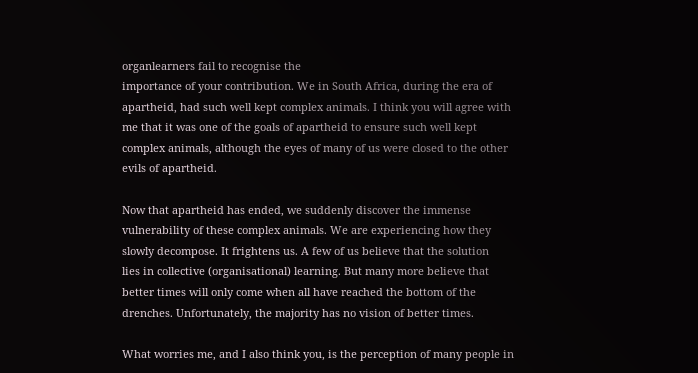organlearners fail to recognise the
importance of your contribution. We in South Africa, during the era of
apartheid, had such well kept complex animals. I think you will agree with
me that it was one of the goals of apartheid to ensure such well kept
complex animals, although the eyes of many of us were closed to the other
evils of apartheid.

Now that apartheid has ended, we suddenly discover the immense
vulnerability of these complex animals. We are experiencing how they
slowly decompose. It frightens us. A few of us believe that the solution
lies in collective (organisational) learning. But many more believe that
better times will only come when all have reached the bottom of the
drenches. Unfortunately, the majority has no vision of better times.

What worries me, and I also think you, is the perception of many people in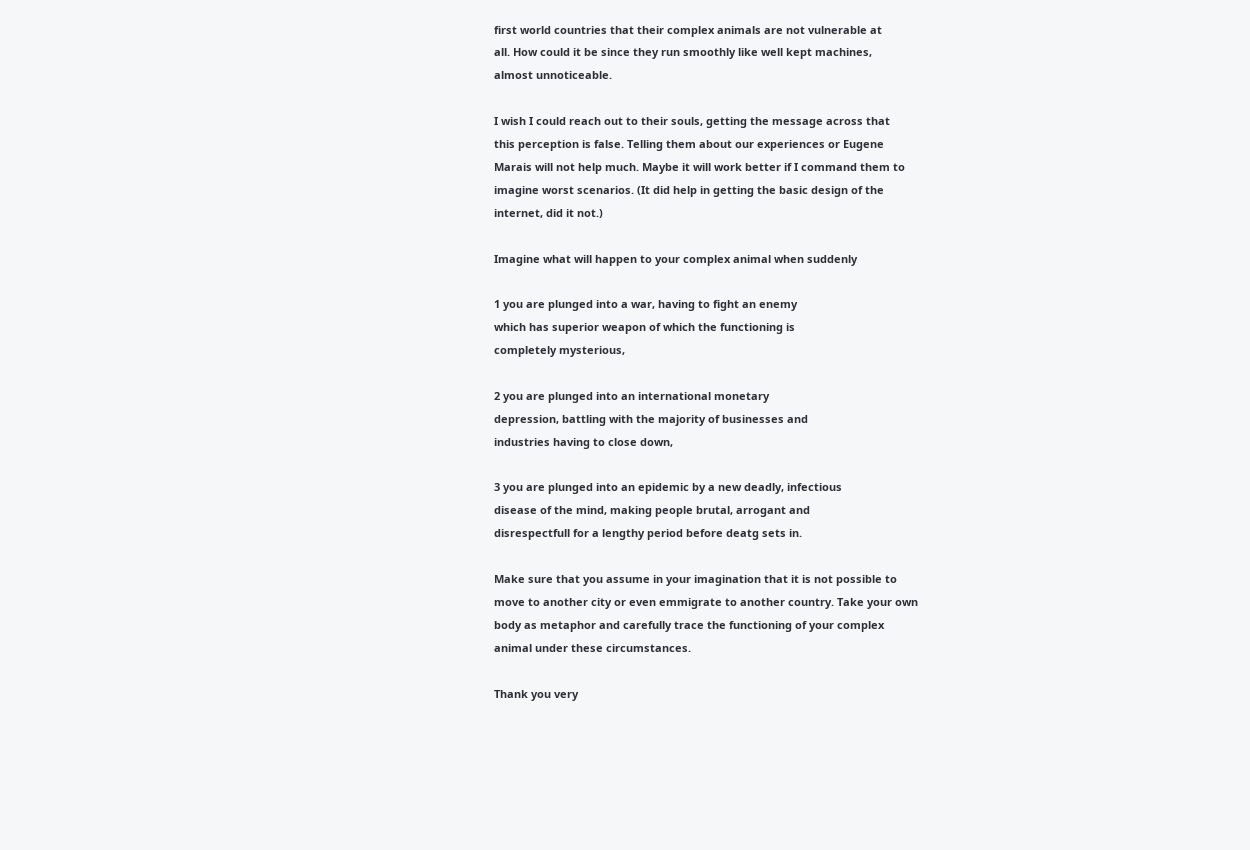first world countries that their complex animals are not vulnerable at
all. How could it be since they run smoothly like well kept machines,
almost unnoticeable.

I wish I could reach out to their souls, getting the message across that
this perception is false. Telling them about our experiences or Eugene
Marais will not help much. Maybe it will work better if I command them to
imagine worst scenarios. (It did help in getting the basic design of the
internet, did it not.)

Imagine what will happen to your complex animal when suddenly

1 you are plunged into a war, having to fight an enemy
which has superior weapon of which the functioning is
completely mysterious,

2 you are plunged into an international monetary
depression, battling with the majority of businesses and
industries having to close down,

3 you are plunged into an epidemic by a new deadly, infectious
disease of the mind, making people brutal, arrogant and
disrespectfull for a lengthy period before deatg sets in.

Make sure that you assume in your imagination that it is not possible to
move to another city or even emmigrate to another country. Take your own
body as metaphor and carefully trace the functioning of your complex
animal under these circumstances.

Thank you very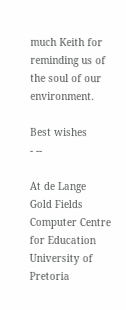much Keith for reminding us of the soul of our environment.

Best wishes
- --

At de Lange
Gold Fields Computer Centre for Education
University of Pretoria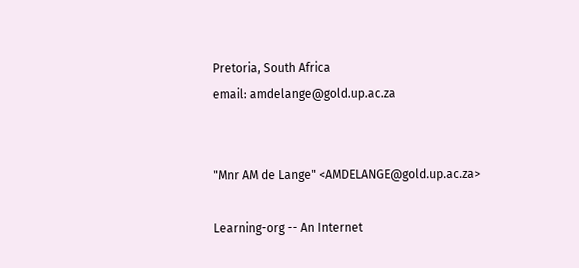Pretoria, South Africa
email: amdelange@gold.up.ac.za


"Mnr AM de Lange" <AMDELANGE@gold.up.ac.za>

Learning-org -- An Internet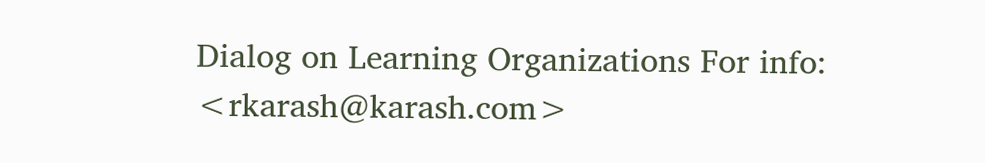Dialog on Learning Organizations For info: <rkarash@karash.com>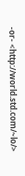-or- <http://world.std.com/~lo/>